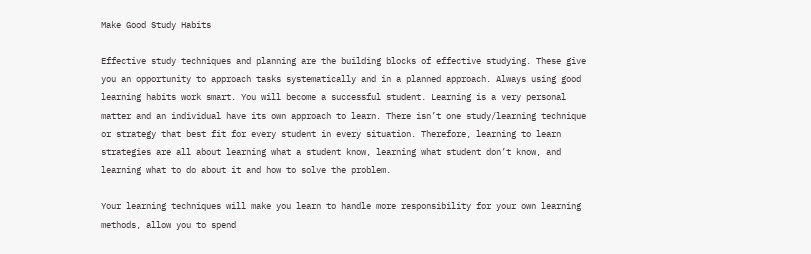Make Good Study Habits

Effective study techniques and planning are the building blocks of effective studying. These give you an opportunity to approach tasks systematically and in a planned approach. Always using good learning habits work smart. You will become a successful student. Learning is a very personal matter and an individual have its own approach to learn. There isn’t one study/learning technique or strategy that best fit for every student in every situation. Therefore, learning to learn strategies are all about learning what a student know, learning what student don’t know, and learning what to do about it and how to solve the problem.

Your learning techniques will make you learn to handle more responsibility for your own learning methods, allow you to spend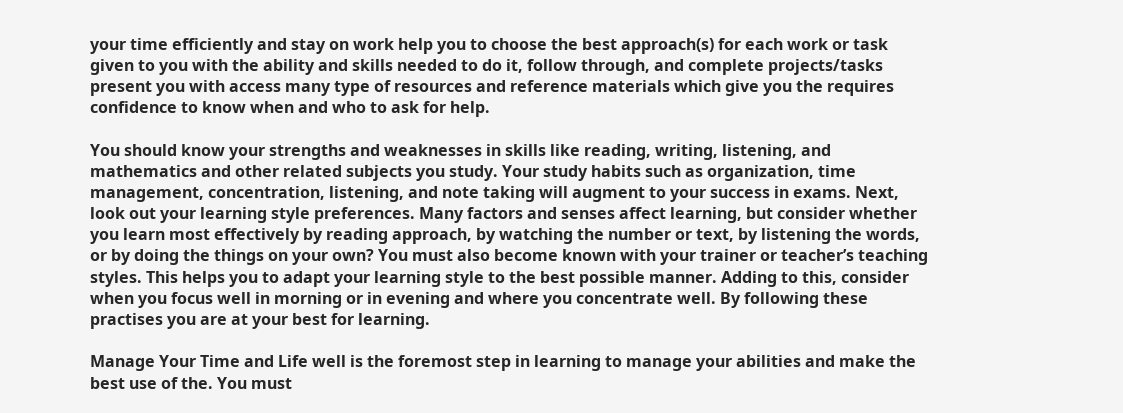your time efficiently and stay on work help you to choose the best approach(s) for each work or task given to you with the ability and skills needed to do it, follow through, and complete projects/tasks present you with access many type of resources and reference materials which give you the requires confidence to know when and who to ask for help.

You should know your strengths and weaknesses in skills like reading, writing, listening, and mathematics and other related subjects you study. Your study habits such as organization, time management, concentration, listening, and note taking will augment to your success in exams. Next, look out your learning style preferences. Many factors and senses affect learning, but consider whether you learn most effectively by reading approach, by watching the number or text, by listening the words, or by doing the things on your own? You must also become known with your trainer or teacher’s teaching styles. This helps you to adapt your learning style to the best possible manner. Adding to this, consider when you focus well in morning or in evening and where you concentrate well. By following these practises you are at your best for learning.

Manage Your Time and Life well is the foremost step in learning to manage your abilities and make the best use of the. You must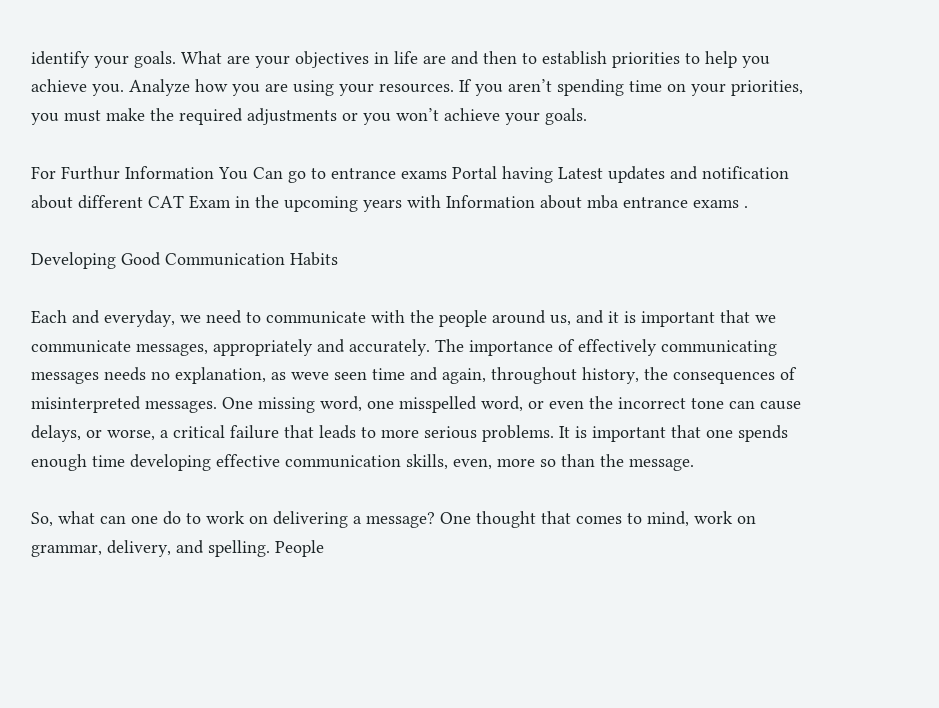identify your goals. What are your objectives in life are and then to establish priorities to help you achieve you. Analyze how you are using your resources. If you aren’t spending time on your priorities, you must make the required adjustments or you won’t achieve your goals.

For Furthur Information You Can go to entrance exams Portal having Latest updates and notification about different CAT Exam in the upcoming years with Information about mba entrance exams .

Developing Good Communication Habits

Each and everyday, we need to communicate with the people around us, and it is important that we communicate messages, appropriately and accurately. The importance of effectively communicating messages needs no explanation, as weve seen time and again, throughout history, the consequences of misinterpreted messages. One missing word, one misspelled word, or even the incorrect tone can cause delays, or worse, a critical failure that leads to more serious problems. It is important that one spends enough time developing effective communication skills, even, more so than the message.

So, what can one do to work on delivering a message? One thought that comes to mind, work on grammar, delivery, and spelling. People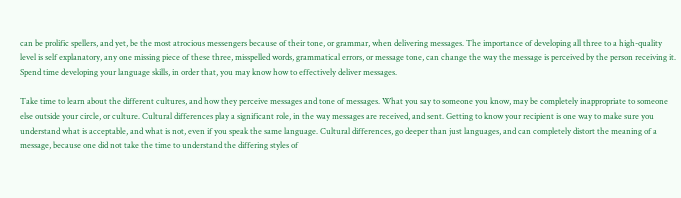can be prolific spellers, and yet, be the most atrocious messengers because of their tone, or grammar, when delivering messages. The importance of developing all three to a high-quality level is self explanatory, any one missing piece of these three, misspelled words, grammatical errors, or message tone, can change the way the message is perceived by the person receiving it. Spend time developing your language skills, in order that, you may know how to effectively deliver messages.

Take time to learn about the different cultures, and how they perceive messages and tone of messages. What you say to someone you know, may be completely inappropriate to someone else outside your circle, or culture. Cultural differences play a significant role, in the way messages are received, and sent. Getting to know your recipient is one way to make sure you understand what is acceptable, and what is not, even if you speak the same language. Cultural differences, go deeper than just languages, and can completely distort the meaning of a message, because one did not take the time to understand the differing styles of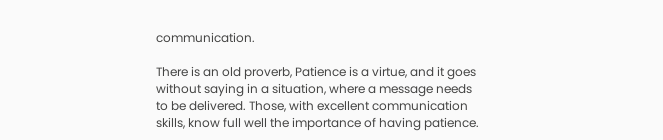communication.

There is an old proverb, Patience is a virtue, and it goes without saying in a situation, where a message needs to be delivered. Those, with excellent communication skills, know full well the importance of having patience.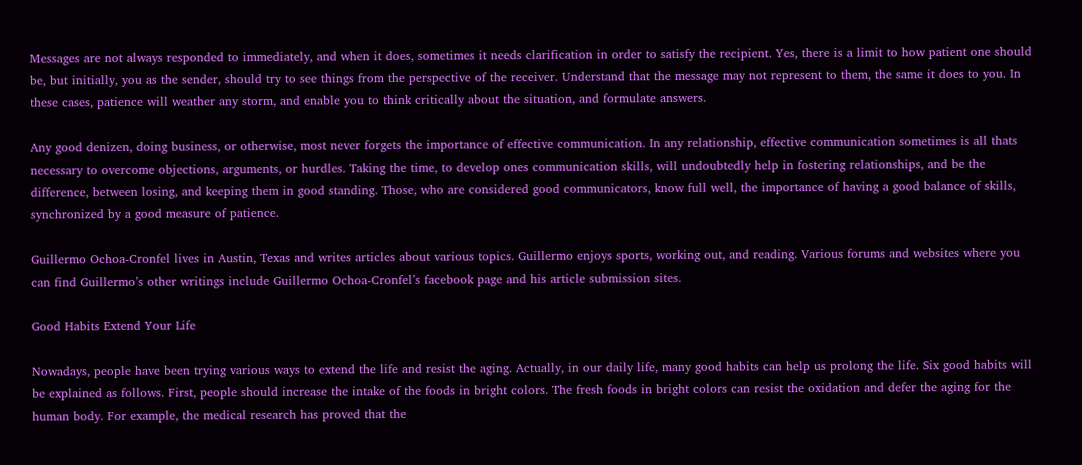Messages are not always responded to immediately, and when it does, sometimes it needs clarification in order to satisfy the recipient. Yes, there is a limit to how patient one should be, but initially, you as the sender, should try to see things from the perspective of the receiver. Understand that the message may not represent to them, the same it does to you. In these cases, patience will weather any storm, and enable you to think critically about the situation, and formulate answers.

Any good denizen, doing business, or otherwise, most never forgets the importance of effective communication. In any relationship, effective communication sometimes is all thats necessary to overcome objections, arguments, or hurdles. Taking the time, to develop ones communication skills, will undoubtedly help in fostering relationships, and be the difference, between losing, and keeping them in good standing. Those, who are considered good communicators, know full well, the importance of having a good balance of skills, synchronized by a good measure of patience.

Guillermo Ochoa-Cronfel lives in Austin, Texas and writes articles about various topics. Guillermo enjoys sports, working out, and reading. Various forums and websites where you can find Guillermo’s other writings include Guillermo Ochoa-Cronfel’s facebook page and his article submission sites.

Good Habits Extend Your Life

Nowadays, people have been trying various ways to extend the life and resist the aging. Actually, in our daily life, many good habits can help us prolong the life. Six good habits will be explained as follows. First, people should increase the intake of the foods in bright colors. The fresh foods in bright colors can resist the oxidation and defer the aging for the human body. For example, the medical research has proved that the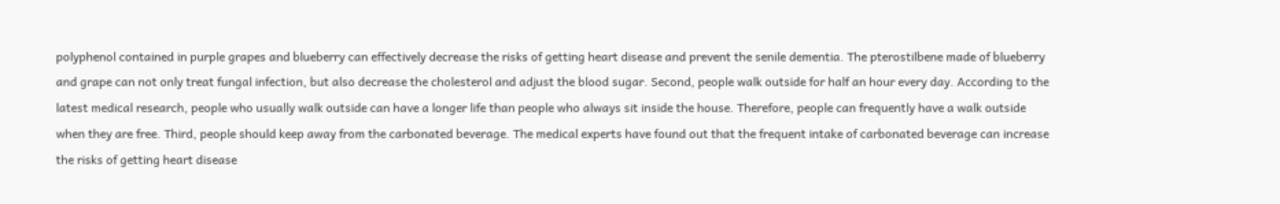polyphenol contained in purple grapes and blueberry can effectively decrease the risks of getting heart disease and prevent the senile dementia. The pterostilbene made of blueberry and grape can not only treat fungal infection, but also decrease the cholesterol and adjust the blood sugar. Second, people walk outside for half an hour every day. According to the latest medical research, people who usually walk outside can have a longer life than people who always sit inside the house. Therefore, people can frequently have a walk outside when they are free. Third, people should keep away from the carbonated beverage. The medical experts have found out that the frequent intake of carbonated beverage can increase the risks of getting heart disease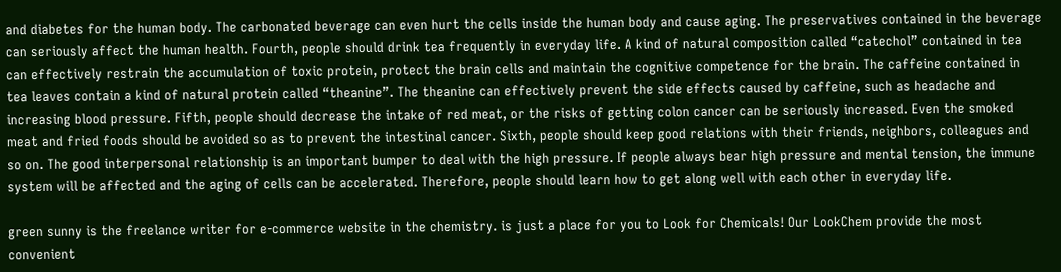and diabetes for the human body. The carbonated beverage can even hurt the cells inside the human body and cause aging. The preservatives contained in the beverage can seriously affect the human health. Fourth, people should drink tea frequently in everyday life. A kind of natural composition called “catechol” contained in tea can effectively restrain the accumulation of toxic protein, protect the brain cells and maintain the cognitive competence for the brain. The caffeine contained in tea leaves contain a kind of natural protein called “theanine”. The theanine can effectively prevent the side effects caused by caffeine, such as headache and increasing blood pressure. Fifth, people should decrease the intake of red meat, or the risks of getting colon cancer can be seriously increased. Even the smoked meat and fried foods should be avoided so as to prevent the intestinal cancer. Sixth, people should keep good relations with their friends, neighbors, colleagues and so on. The good interpersonal relationship is an important bumper to deal with the high pressure. If people always bear high pressure and mental tension, the immune system will be affected and the aging of cells can be accelerated. Therefore, people should learn how to get along well with each other in everyday life.

green sunny is the freelance writer for e-commerce website in the chemistry. is just a place for you to Look for Chemicals! Our LookChem provide the most convenient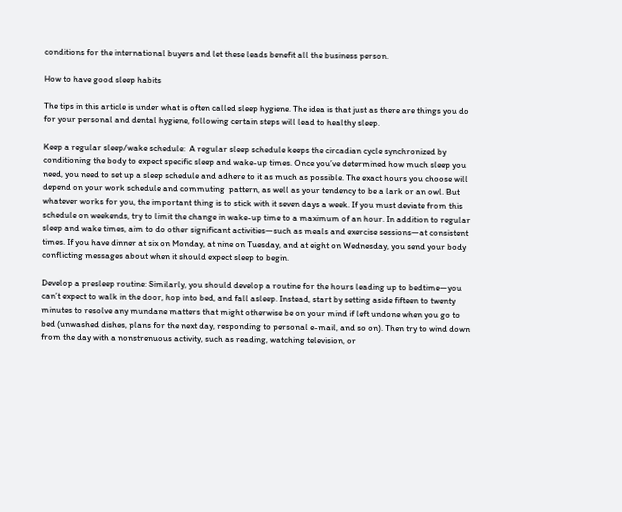conditions for the international buyers and let these leads benefit all the business person.

How to have good sleep habits

The tips in this article is under what is often called sleep hygiene. The idea is that just as there are things you do for your personal and dental hygiene, following certain steps will lead to healthy sleep.

Keep a regular sleep/wake schedule:  A regular sleep schedule keeps the circadian cycle synchronized by conditioning the body to expect specific sleep and wake-up times. Once you’ve determined how much sleep you need, you need to set up a sleep schedule and adhere to it as much as possible. The exact hours you choose will depend on your work schedule and commuting  pattern, as well as your tendency to be a lark or an owl. But whatever works for you, the important thing is to stick with it seven days a week. If you must deviate from this schedule on weekends, try to limit the change in wake-up time to a maximum of an hour. In addition to regular sleep and wake times, aim to do other significant activities—such as meals and exercise sessions—at consistent times. If you have dinner at six on Monday, at nine on Tuesday, and at eight on Wednesday, you send your body conflicting messages about when it should expect sleep to begin.

Develop a presleep routine: Similarly, you should develop a routine for the hours leading up to bedtime—you can’t expect to walk in the door, hop into bed, and fall asleep. Instead, start by setting aside fifteen to twenty minutes to resolve any mundane matters that might otherwise be on your mind if left undone when you go to bed (unwashed dishes, plans for the next day, responding to personal e-mail, and so on). Then try to wind down from the day with a nonstrenuous activity, such as reading, watching television, or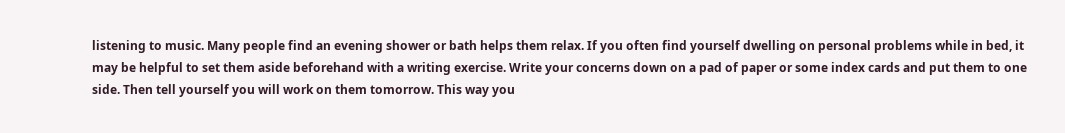listening to music. Many people find an evening shower or bath helps them relax. If you often find yourself dwelling on personal problems while in bed, it may be helpful to set them aside beforehand with a writing exercise. Write your concerns down on a pad of paper or some index cards and put them to one side. Then tell yourself you will work on them tomorrow. This way you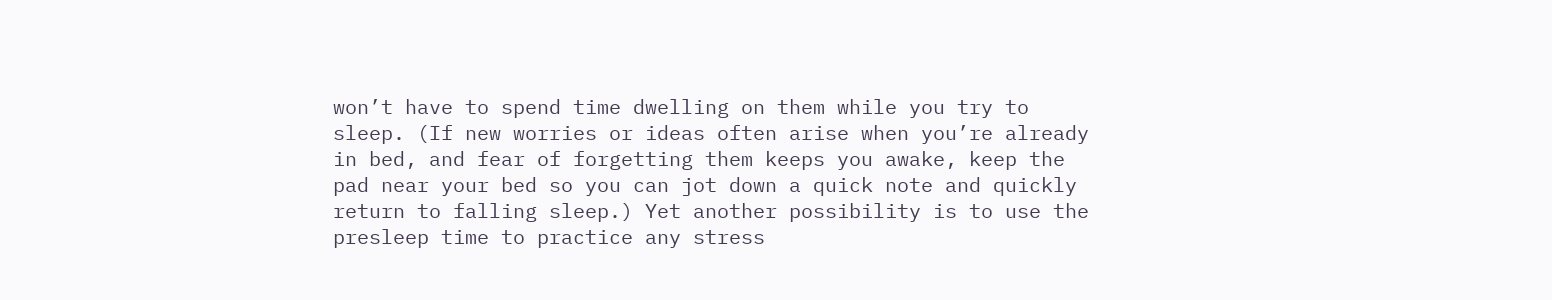won’t have to spend time dwelling on them while you try to sleep. (If new worries or ideas often arise when you’re already in bed, and fear of forgetting them keeps you awake, keep the pad near your bed so you can jot down a quick note and quickly return to falling sleep.) Yet another possibility is to use the presleep time to practice any stress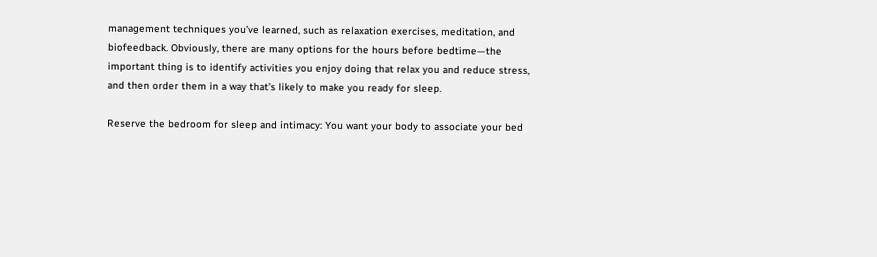management techniques you’ve learned, such as relaxation exercises, meditation, and biofeedback. Obviously, there are many options for the hours before bedtime—the important thing is to identify activities you enjoy doing that relax you and reduce stress, and then order them in a way that’s likely to make you ready for sleep.

Reserve the bedroom for sleep and intimacy: You want your body to associate your bed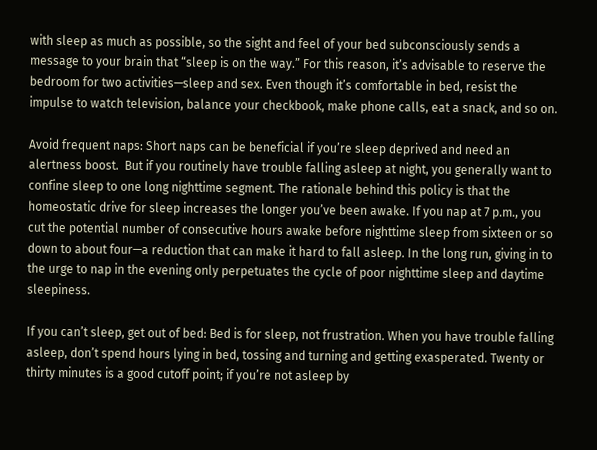with sleep as much as possible, so the sight and feel of your bed subconsciously sends a message to your brain that “sleep is on the way.” For this reason, it’s advisable to reserve the bedroom for two activities—sleep and sex. Even though it’s comfortable in bed, resist the impulse to watch television, balance your checkbook, make phone calls, eat a snack, and so on.

Avoid frequent naps: Short naps can be beneficial if you’re sleep deprived and need an alertness boost.  But if you routinely have trouble falling asleep at night, you generally want to confine sleep to one long nighttime segment. The rationale behind this policy is that the homeostatic drive for sleep increases the longer you’ve been awake. If you nap at 7 p.m., you cut the potential number of consecutive hours awake before nighttime sleep from sixteen or so down to about four—a reduction that can make it hard to fall asleep. In the long run, giving in to the urge to nap in the evening only perpetuates the cycle of poor nighttime sleep and daytime sleepiness.

If you can’t sleep, get out of bed: Bed is for sleep, not frustration. When you have trouble falling asleep, don’t spend hours lying in bed, tossing and turning and getting exasperated. Twenty or thirty minutes is a good cutoff point; if you’re not asleep by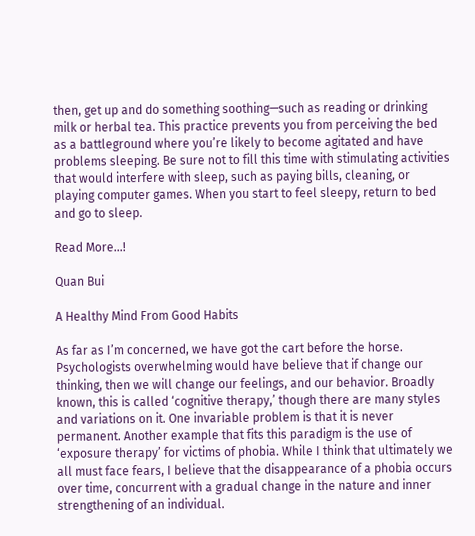then, get up and do something soothing—such as reading or drinking milk or herbal tea. This practice prevents you from perceiving the bed as a battleground where you’re likely to become agitated and have problems sleeping. Be sure not to fill this time with stimulating activities that would interfere with sleep, such as paying bills, cleaning, or playing computer games. When you start to feel sleepy, return to bed and go to sleep.

Read More…!

Quan Bui

A Healthy Mind From Good Habits

As far as I’m concerned, we have got the cart before the horse. Psychologists overwhelming would have believe that if change our thinking, then we will change our feelings, and our behavior. Broadly known, this is called ‘cognitive therapy,’ though there are many styles and variations on it. One invariable problem is that it is never permanent. Another example that fits this paradigm is the use of ‘exposure therapy’ for victims of phobia. While I think that ultimately we all must face fears, I believe that the disappearance of a phobia occurs over time, concurrent with a gradual change in the nature and inner strengthening of an individual.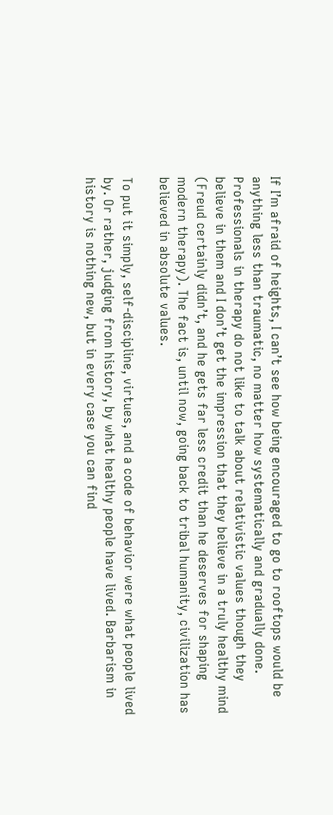If I’m afraid of heights, I can’t see how being encouraged to go to rooftops would be anything less than traumatic, no matter how systematically and gradually done. Professionals in therapy do not like to talk about relativistic values though they believe in them and I don’t get the impression that they believe in a truly healthy mind (Freud certainly didn’t, and he gets far less credit than he deserves for shaping modern therapy). The fact is, until now, going back to tribal humanity, civilization has believed in absolute values.

To put it simply, self-discipline, virtues, and a code of behavior were what people lived by. Or rather, judging from history, by what healthy people have lived. Barbarism in history is nothing new, but in every case you can find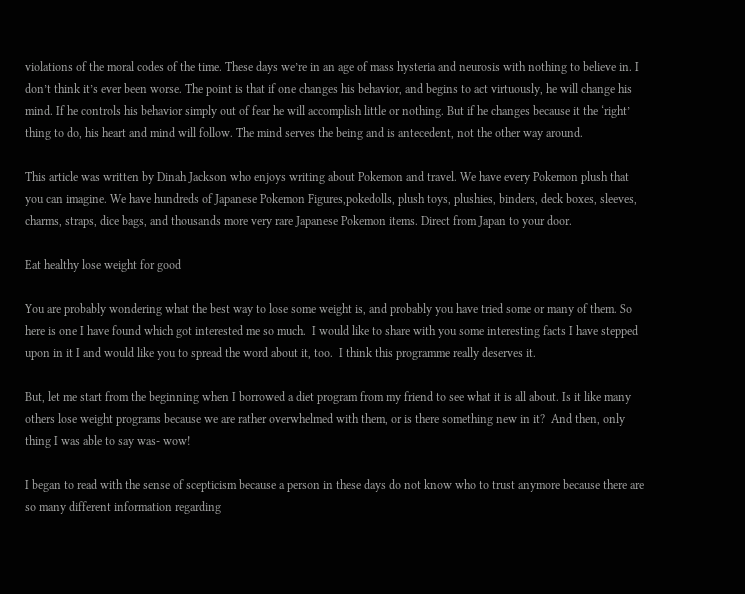violations of the moral codes of the time. These days we’re in an age of mass hysteria and neurosis with nothing to believe in. I don’t think it’s ever been worse. The point is that if one changes his behavior, and begins to act virtuously, he will change his mind. If he controls his behavior simply out of fear he will accomplish little or nothing. But if he changes because it the ‘right’ thing to do, his heart and mind will follow. The mind serves the being and is antecedent, not the other way around.

This article was written by Dinah Jackson who enjoys writing about Pokemon and travel. We have every Pokemon plush that you can imagine. We have hundreds of Japanese Pokemon Figures,pokedolls, plush toys, plushies, binders, deck boxes, sleeves, charms, straps, dice bags, and thousands more very rare Japanese Pokemon items. Direct from Japan to your door.

Eat healthy lose weight for good

You are probably wondering what the best way to lose some weight is, and probably you have tried some or many of them. So here is one I have found which got interested me so much.  I would like to share with you some interesting facts I have stepped upon in it I and would like you to spread the word about it, too.  I think this programme really deserves it.

But, let me start from the beginning when I borrowed a diet program from my friend to see what it is all about. Is it like many others lose weight programs because we are rather overwhelmed with them, or is there something new in it?  And then, only thing I was able to say was- wow!

I began to read with the sense of scepticism because a person in these days do not know who to trust anymore because there are so many different information regarding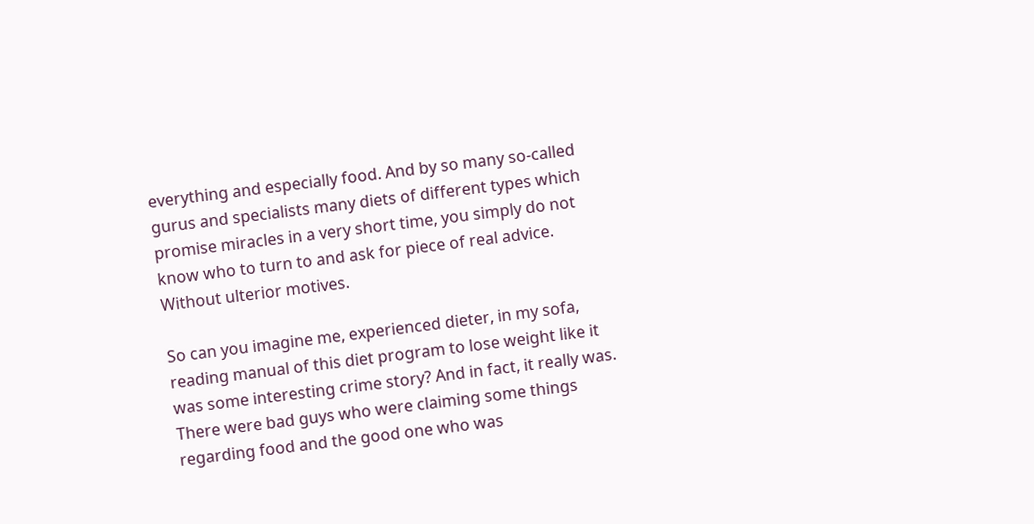everything and especially food. And by so many so-called gurus and specialists many diets of different types which promise miracles in a very short time, you simply do not know who to turn to and ask for piece of real advice. Without ulterior motives.

So can you imagine me, experienced dieter, in my sofa, reading manual of this diet program to lose weight like it was some interesting crime story? And in fact, it really was. There were bad guys who were claiming some things regarding food and the good one who was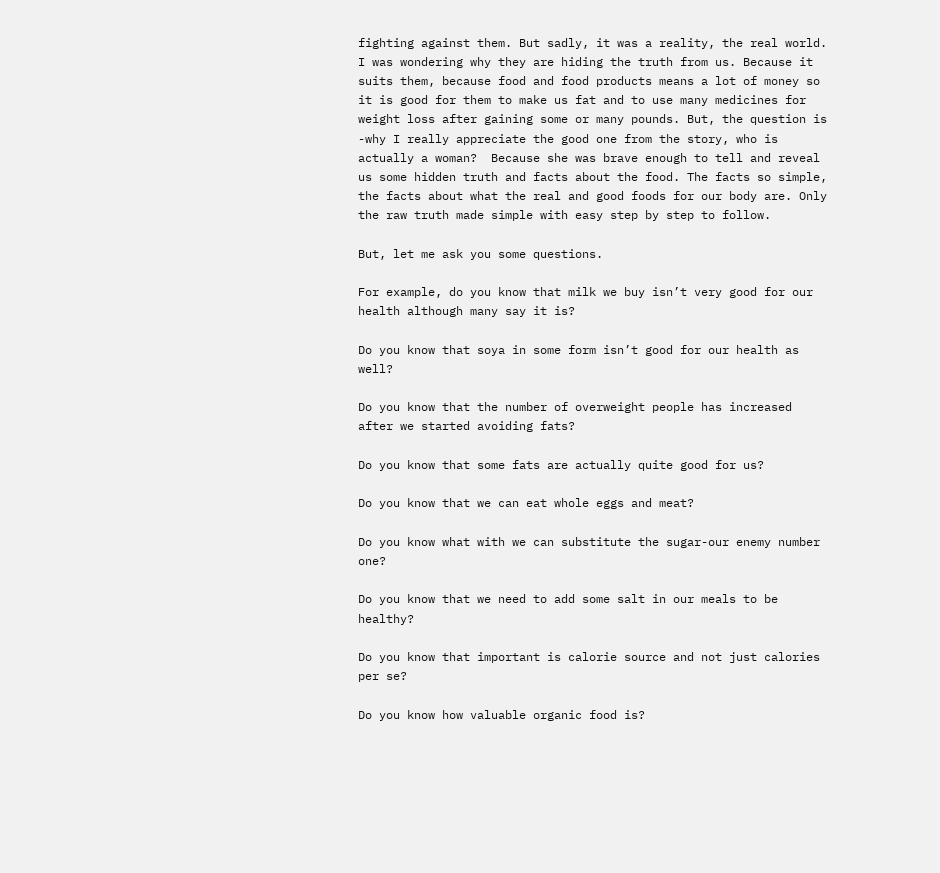fighting against them. But sadly, it was a reality, the real world. I was wondering why they are hiding the truth from us. Because it suits them, because food and food products means a lot of money so it is good for them to make us fat and to use many medicines for weight loss after gaining some or many pounds. But, the question is -why I really appreciate the good one from the story, who is actually a woman?  Because she was brave enough to tell and reveal us some hidden truth and facts about the food. The facts so simple, the facts about what the real and good foods for our body are. Only the raw truth made simple with easy step by step to follow.

But, let me ask you some questions.

For example, do you know that milk we buy isn’t very good for our health although many say it is?

Do you know that soya in some form isn’t good for our health as well?

Do you know that the number of overweight people has increased after we started avoiding fats?

Do you know that some fats are actually quite good for us?

Do you know that we can eat whole eggs and meat?

Do you know what with we can substitute the sugar-our enemy number one?

Do you know that we need to add some salt in our meals to be healthy?

Do you know that important is calorie source and not just calories per se?

Do you know how valuable organic food is?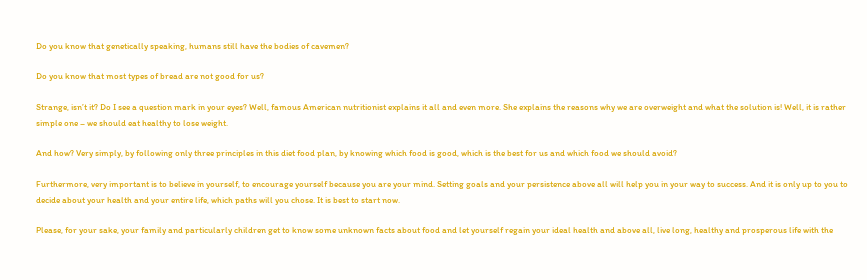Do you know that genetically speaking, humans still have the bodies of cavemen?

Do you know that most types of bread are not good for us?

Strange, isn’t it? Do I see a question mark in your eyes? Well, famous American nutritionist explains it all and even more. She explains the reasons why we are overweight and what the solution is! Well, it is rather simple one – we should eat healthy to lose weight.

And how? Very simply, by following only three principles in this diet food plan, by knowing which food is good, which is the best for us and which food we should avoid?

Furthermore, very important is to believe in yourself, to encourage yourself because you are your mind. Setting goals and your persistence above all will help you in your way to success. And it is only up to you to decide about your health and your entire life, which paths will you chose. It is best to start now.

Please, for your sake, your family and particularly children get to know some unknown facts about food and let yourself regain your ideal health and above all, live long, healthy and prosperous life with the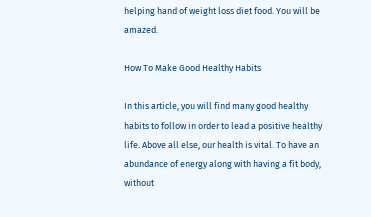helping hand of weight loss diet food. You will be amazed.

How To Make Good Healthy Habits

In this article, you will find many good healthy habits to follow in order to lead a positive healthy life. Above all else, our health is vital. To have an abundance of energy along with having a fit body, without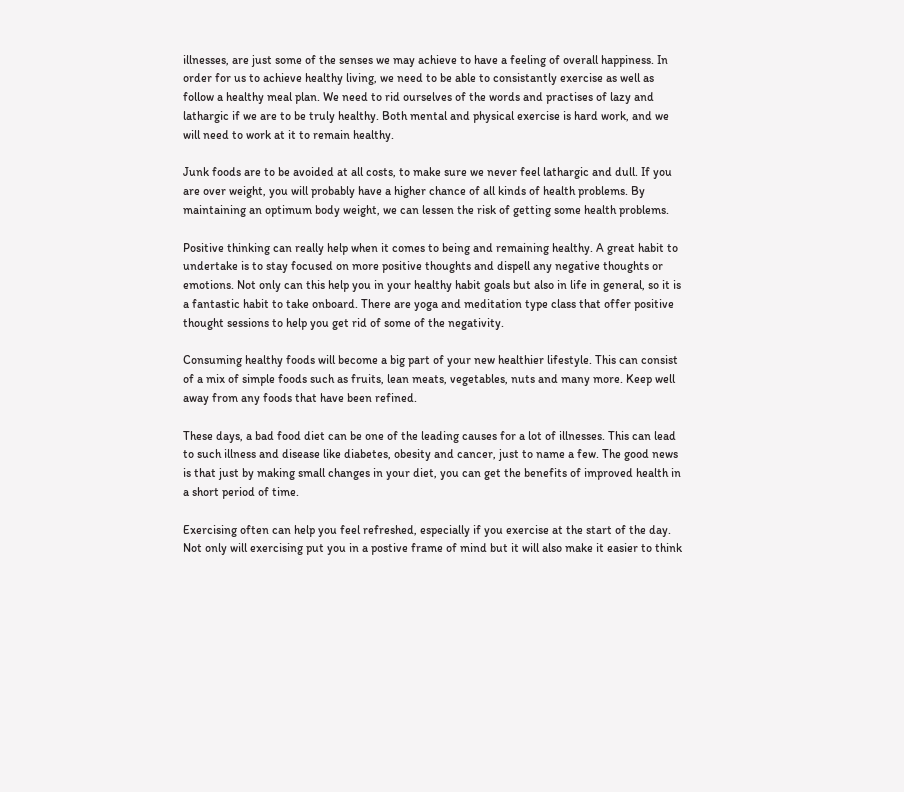illnesses, are just some of the senses we may achieve to have a feeling of overall happiness. In order for us to achieve healthy living, we need to be able to consistantly exercise as well as follow a healthy meal plan. We need to rid ourselves of the words and practises of lazy and lathargic if we are to be truly healthy. Both mental and physical exercise is hard work, and we will need to work at it to remain healthy.

Junk foods are to be avoided at all costs, to make sure we never feel lathargic and dull. If you are over weight, you will probably have a higher chance of all kinds of health problems. By maintaining an optimum body weight, we can lessen the risk of getting some health problems.

Positive thinking can really help when it comes to being and remaining healthy. A great habit to undertake is to stay focused on more positive thoughts and dispell any negative thoughts or emotions. Not only can this help you in your healthy habit goals but also in life in general, so it is a fantastic habit to take onboard. There are yoga and meditation type class that offer positive thought sessions to help you get rid of some of the negativity.

Consuming healthy foods will become a big part of your new healthier lifestyle. This can consist of a mix of simple foods such as fruits, lean meats, vegetables, nuts and many more. Keep well away from any foods that have been refined.

These days, a bad food diet can be one of the leading causes for a lot of illnesses. This can lead to such illness and disease like diabetes, obesity and cancer, just to name a few. The good news is that just by making small changes in your diet, you can get the benefits of improved health in a short period of time.

Exercising often can help you feel refreshed, especially if you exercise at the start of the day. Not only will exercising put you in a postive frame of mind but it will also make it easier to think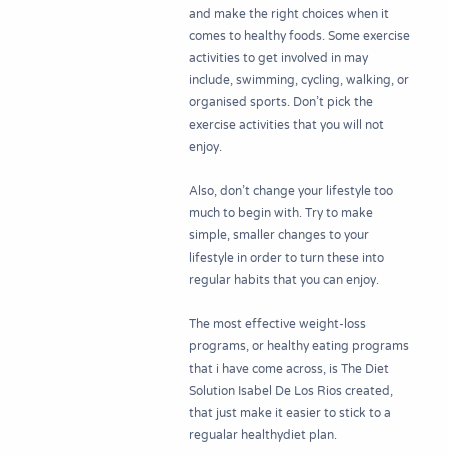and make the right choices when it comes to healthy foods. Some exercise activities to get involved in may include, swimming, cycling, walking, or organised sports. Don’t pick the exercise activities that you will not enjoy.

Also, don’t change your lifestyle too much to begin with. Try to make simple, smaller changes to your lifestyle in order to turn these into regular habits that you can enjoy.

The most effective weight-loss programs, or healthy eating programs that i have come across, is The Diet Solution Isabel De Los Rios created, that just make it easier to stick to a regualar healthydiet plan.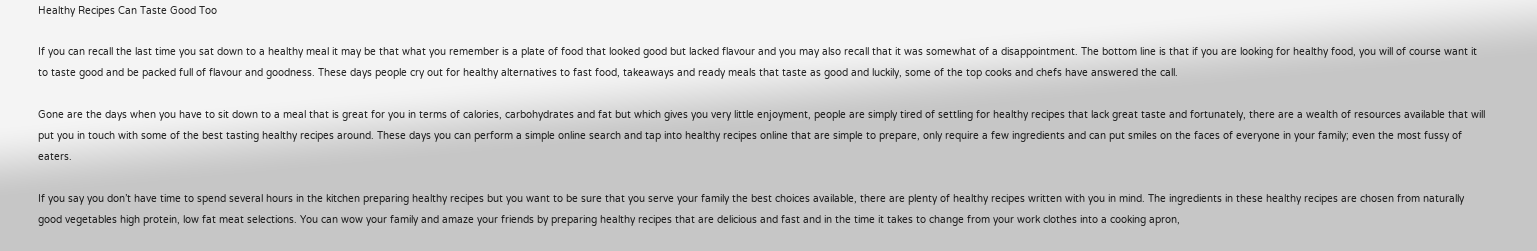Healthy Recipes Can Taste Good Too

If you can recall the last time you sat down to a healthy meal it may be that what you remember is a plate of food that looked good but lacked flavour and you may also recall that it was somewhat of a disappointment. The bottom line is that if you are looking for healthy food, you will of course want it to taste good and be packed full of flavour and goodness. These days people cry out for healthy alternatives to fast food, takeaways and ready meals that taste as good and luckily, some of the top cooks and chefs have answered the call.

Gone are the days when you have to sit down to a meal that is great for you in terms of calories, carbohydrates and fat but which gives you very little enjoyment, people are simply tired of settling for healthy recipes that lack great taste and fortunately, there are a wealth of resources available that will put you in touch with some of the best tasting healthy recipes around. These days you can perform a simple online search and tap into healthy recipes online that are simple to prepare, only require a few ingredients and can put smiles on the faces of everyone in your family; even the most fussy of eaters.

If you say you don’t have time to spend several hours in the kitchen preparing healthy recipes but you want to be sure that you serve your family the best choices available, there are plenty of healthy recipes written with you in mind. The ingredients in these healthy recipes are chosen from naturally good vegetables high protein, low fat meat selections. You can wow your family and amaze your friends by preparing healthy recipes that are delicious and fast and in the time it takes to change from your work clothes into a cooking apron,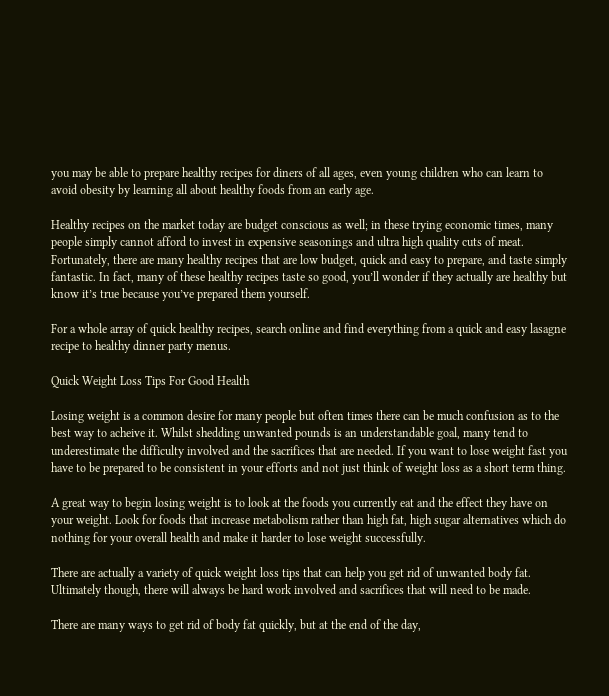you may be able to prepare healthy recipes for diners of all ages, even young children who can learn to avoid obesity by learning all about healthy foods from an early age.

Healthy recipes on the market today are budget conscious as well; in these trying economic times, many people simply cannot afford to invest in expensive seasonings and ultra high quality cuts of meat. Fortunately, there are many healthy recipes that are low budget, quick and easy to prepare, and taste simply fantastic. In fact, many of these healthy recipes taste so good, you’ll wonder if they actually are healthy but know it’s true because you’ve prepared them yourself.

For a whole array of quick healthy recipes, search online and find everything from a quick and easy lasagne recipe to healthy dinner party menus.

Quick Weight Loss Tips For Good Health

Losing weight is a common desire for many people but often times there can be much confusion as to the best way to acheive it. Whilst shedding unwanted pounds is an understandable goal, many tend to underestimate the difficulty involved and the sacrifices that are needed. If you want to lose weight fast you have to be prepared to be consistent in your efforts and not just think of weight loss as a short term thing.

A great way to begin losing weight is to look at the foods you currently eat and the effect they have on your weight. Look for foods that increase metabolism rather than high fat, high sugar alternatives which do nothing for your overall health and make it harder to lose weight successfully.

There are actually a variety of quick weight loss tips that can help you get rid of unwanted body fat. Ultimately though, there will always be hard work involved and sacrifices that will need to be made.

There are many ways to get rid of body fat quickly, but at the end of the day,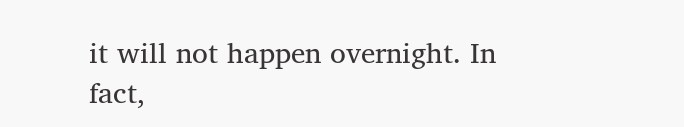it will not happen overnight. In fact,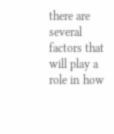there are several factors that will play a role in how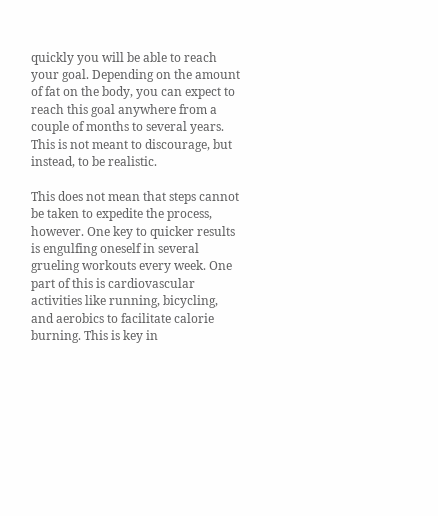quickly you will be able to reach your goal. Depending on the amount of fat on the body, you can expect to reach this goal anywhere from a couple of months to several years. This is not meant to discourage, but instead, to be realistic.

This does not mean that steps cannot be taken to expedite the process, however. One key to quicker results is engulfing oneself in several grueling workouts every week. One part of this is cardiovascular activities like running, bicycling, and aerobics to facilitate calorie burning. This is key in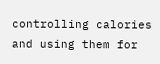controlling calories and using them for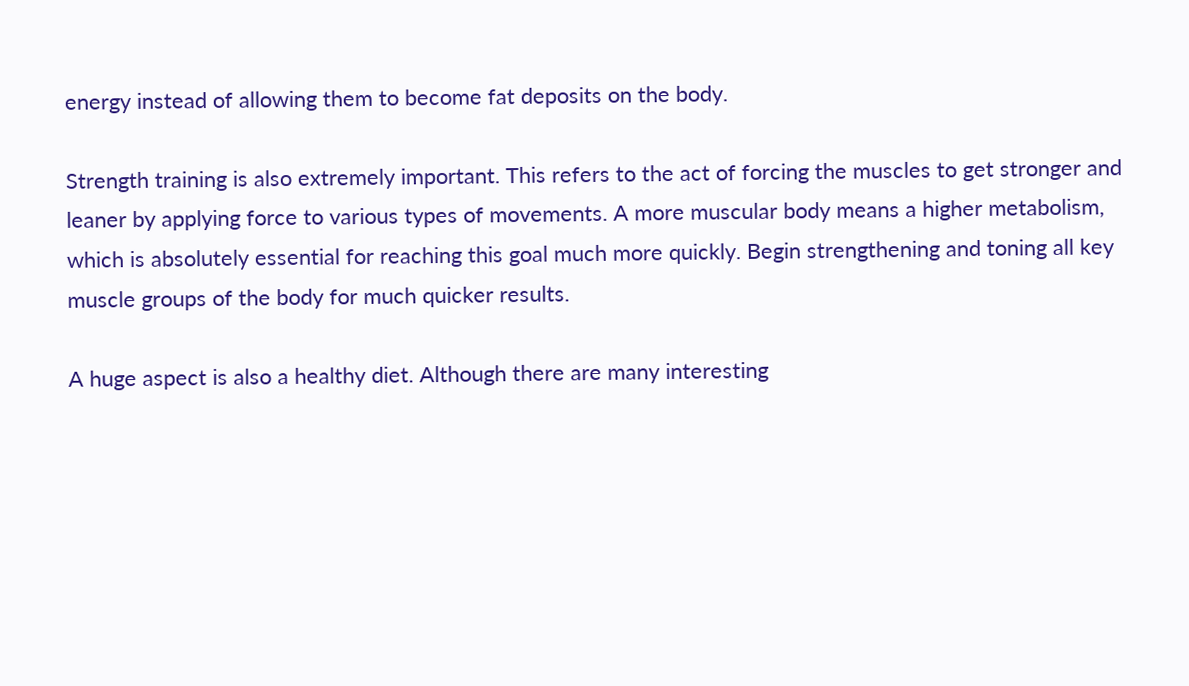energy instead of allowing them to become fat deposits on the body.

Strength training is also extremely important. This refers to the act of forcing the muscles to get stronger and leaner by applying force to various types of movements. A more muscular body means a higher metabolism, which is absolutely essential for reaching this goal much more quickly. Begin strengthening and toning all key muscle groups of the body for much quicker results.

A huge aspect is also a healthy diet. Although there are many interesting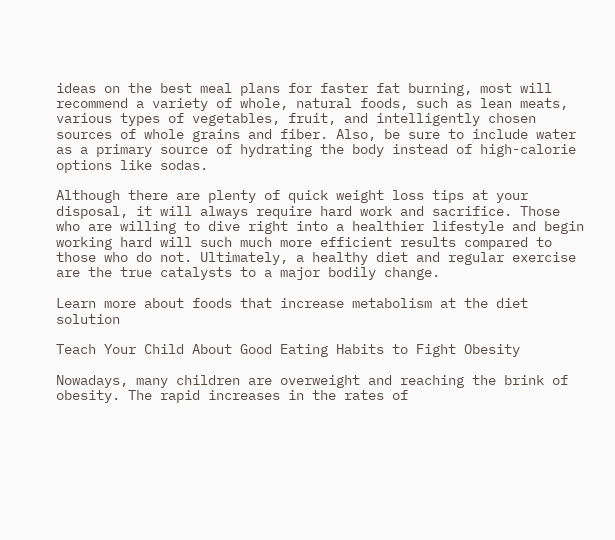ideas on the best meal plans for faster fat burning, most will recommend a variety of whole, natural foods, such as lean meats, various types of vegetables, fruit, and intelligently chosen sources of whole grains and fiber. Also, be sure to include water as a primary source of hydrating the body instead of high-calorie options like sodas.

Although there are plenty of quick weight loss tips at your disposal, it will always require hard work and sacrifice. Those who are willing to dive right into a healthier lifestyle and begin working hard will such much more efficient results compared to those who do not. Ultimately, a healthy diet and regular exercise are the true catalysts to a major bodily change.

Learn more about foods that increase metabolism at the diet solution

Teach Your Child About Good Eating Habits to Fight Obesity

Nowadays, many children are overweight and reaching the brink of obesity. The rapid increases in the rates of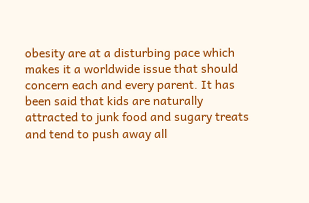obesity are at a disturbing pace which makes it a worldwide issue that should concern each and every parent. It has been said that kids are naturally attracted to junk food and sugary treats and tend to push away all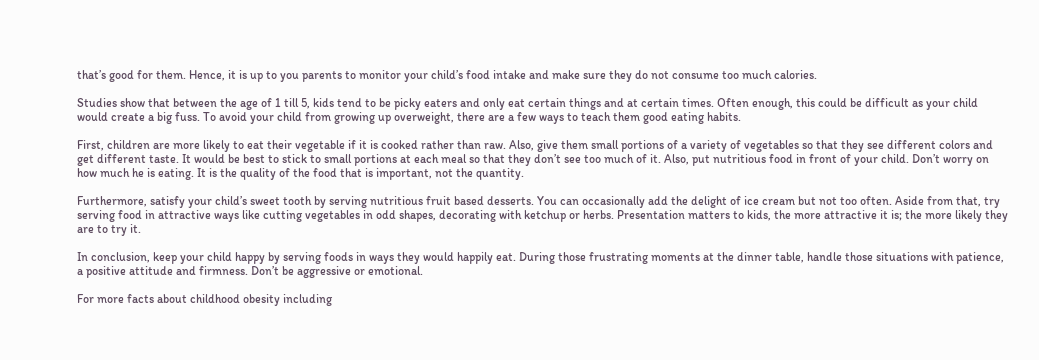that’s good for them. Hence, it is up to you parents to monitor your child’s food intake and make sure they do not consume too much calories.

Studies show that between the age of 1 till 5, kids tend to be picky eaters and only eat certain things and at certain times. Often enough, this could be difficult as your child would create a big fuss. To avoid your child from growing up overweight, there are a few ways to teach them good eating habits.

First, children are more likely to eat their vegetable if it is cooked rather than raw. Also, give them small portions of a variety of vegetables so that they see different colors and get different taste. It would be best to stick to small portions at each meal so that they don’t see too much of it. Also, put nutritious food in front of your child. Don’t worry on how much he is eating. It is the quality of the food that is important, not the quantity.

Furthermore, satisfy your child’s sweet tooth by serving nutritious fruit based desserts. You can occasionally add the delight of ice cream but not too often. Aside from that, try serving food in attractive ways like cutting vegetables in odd shapes, decorating with ketchup or herbs. Presentation matters to kids, the more attractive it is; the more likely they are to try it.

In conclusion, keep your child happy by serving foods in ways they would happily eat. During those frustrating moments at the dinner table, handle those situations with patience, a positive attitude and firmness. Don’t be aggressive or emotional.

For more facts about childhood obesity including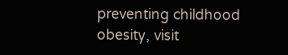preventing childhood obesity, visit